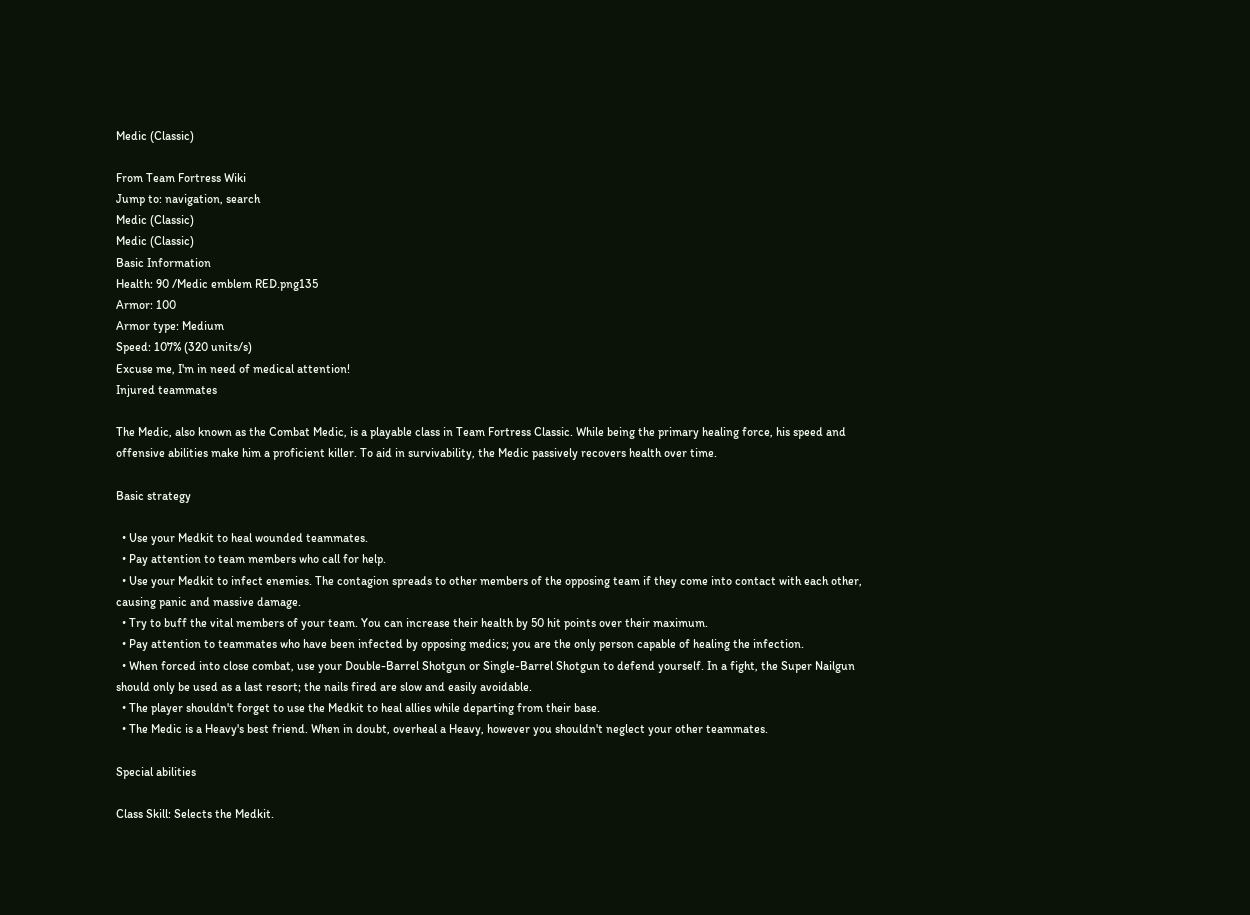Medic (Classic)

From Team Fortress Wiki
Jump to: navigation, search
Medic (Classic)
Medic (Classic)
Basic Information
Health: 90 /Medic emblem RED.png135
Armor: 100
Armor type: Medium
Speed: 107% (320 units/s)
Excuse me, I'm in need of medical attention!
Injured teammates

The Medic, also known as the Combat Medic, is a playable class in Team Fortress Classic. While being the primary healing force, his speed and offensive abilities make him a proficient killer. To aid in survivability, the Medic passively recovers health over time.

Basic strategy

  • Use your Medkit to heal wounded teammates.
  • Pay attention to team members who call for help.
  • Use your Medkit to infect enemies. The contagion spreads to other members of the opposing team if they come into contact with each other, causing panic and massive damage.
  • Try to buff the vital members of your team. You can increase their health by 50 hit points over their maximum.
  • Pay attention to teammates who have been infected by opposing medics; you are the only person capable of healing the infection.
  • When forced into close combat, use your Double-Barrel Shotgun or Single-Barrel Shotgun to defend yourself. In a fight, the Super Nailgun should only be used as a last resort; the nails fired are slow and easily avoidable.
  • The player shouldn't forget to use the Medkit to heal allies while departing from their base.
  • The Medic is a Heavy's best friend. When in doubt, overheal a Heavy, however you shouldn't neglect your other teammates.

Special abilities

Class Skill: Selects the Medkit.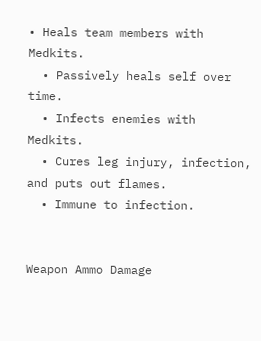• Heals team members with Medkits.
  • Passively heals self over time.
  • Infects enemies with Medkits.
  • Cures leg injury, infection, and puts out flames.
  • Immune to infection.


Weapon Ammo Damage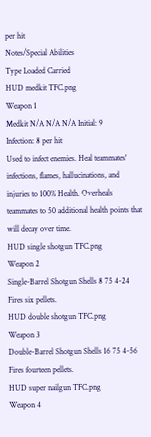per hit
Notes/Special Abilities
Type Loaded Carried
HUD medkit TFC.png
Weapon 1
Medkit N/A N/A N/A Initial: 9
Infection: 8 per hit
Used to infect enemies. Heal teammates' infections, flames, hallucinations, and injuries to 100% Health. Overheals teammates to 50 additional health points that will decay over time.
HUD single shotgun TFC.png
Weapon 2
Single-Barrel Shotgun Shells 8 75 4-24 Fires six pellets.
HUD double shotgun TFC.png
Weapon 3
Double-Barrel Shotgun Shells 16 75 4-56 Fires fourteen pellets.
HUD super nailgun TFC.png
Weapon 4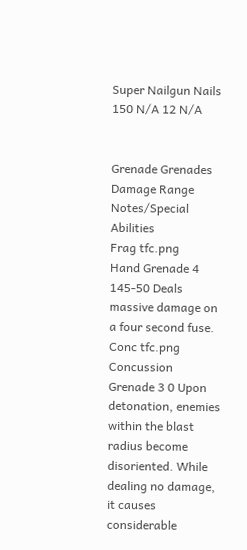Super Nailgun Nails 150 N/A 12 N/A


Grenade Grenades
Damage Range Notes/Special Abilities
Frag tfc.png
Hand Grenade 4 145-50 Deals massive damage on a four second fuse.
Conc tfc.png
Concussion Grenade 3 0 Upon detonation, enemies within the blast radius become disoriented. While dealing no damage, it causes considerable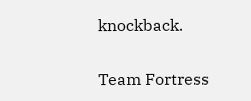knockback.

Team Fortress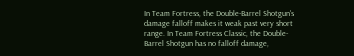In Team Fortress, the Double-Barrel Shotgun's damage falloff makes it weak past very short range. In Team Fortress Classic, the Double-Barrel Shotgun has no falloff damage,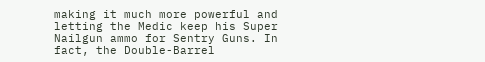making it much more powerful and letting the Medic keep his Super Nailgun ammo for Sentry Guns. In fact, the Double-Barrel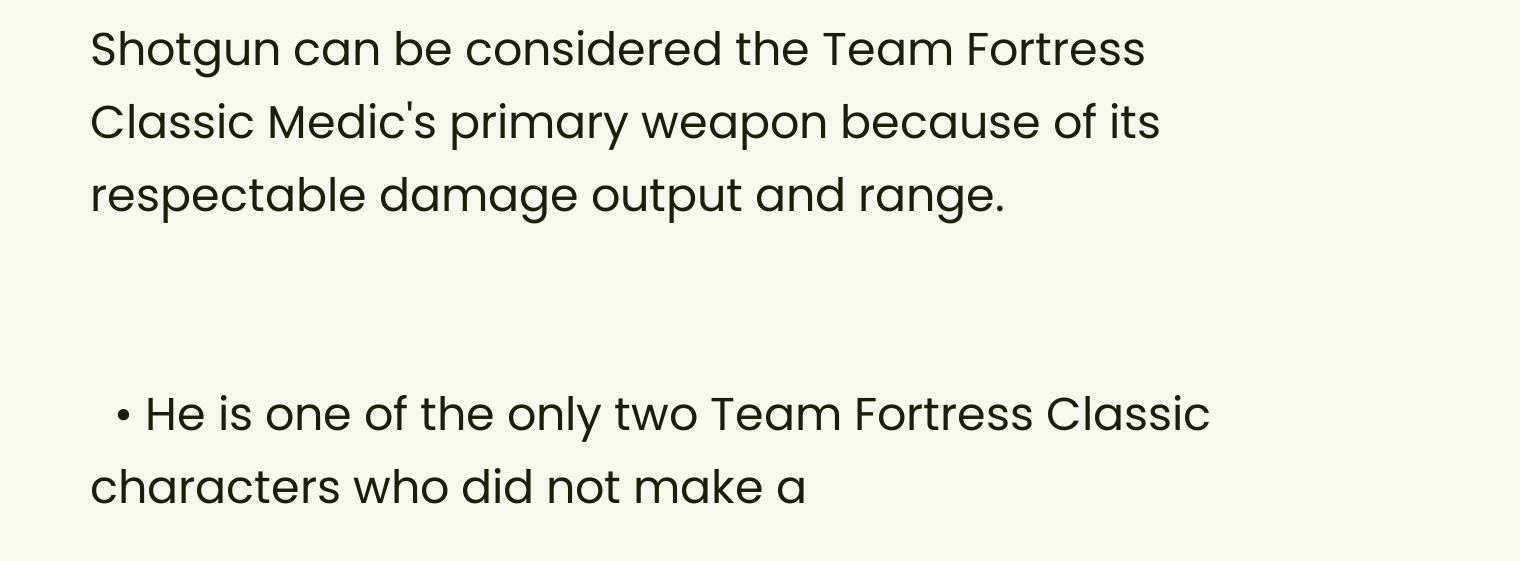Shotgun can be considered the Team Fortress Classic Medic's primary weapon because of its respectable damage output and range.


  • He is one of the only two Team Fortress Classic characters who did not make a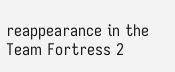reappearance in the Team Fortress 2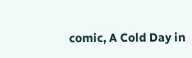comic, A Cold Day in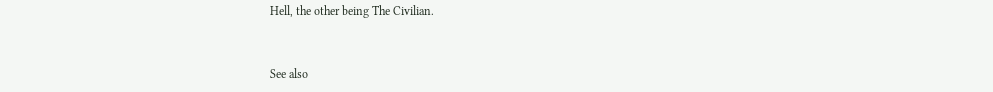Hell, the other being The Civilian.


See also